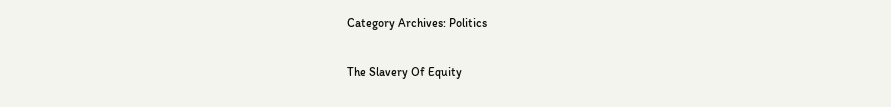Category Archives: Politics

The Slavery Of Equity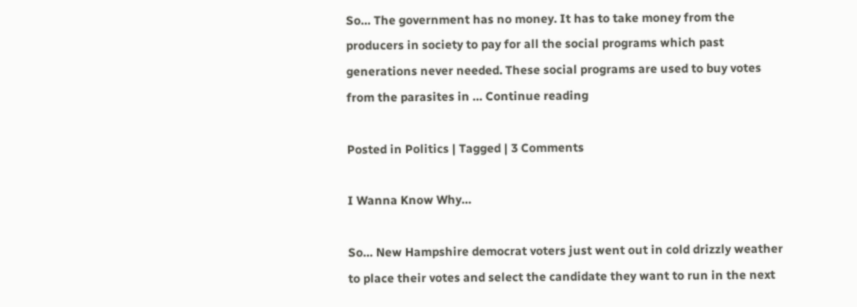So… The government has no money. It has to take money from the producers in society to pay for all the social programs which past generations never needed. These social programs are used to buy votes from the parasites in … Continue reading

Posted in Politics | Tagged | 3 Comments

I Wanna Know Why…

So… New Hampshire democrat voters just went out in cold drizzly weather to place their votes and select the candidate they want to run in the next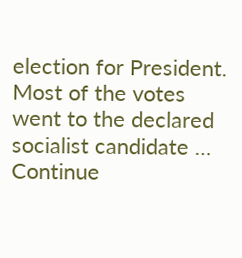election for President. Most of the votes went to the declared socialist candidate … Continue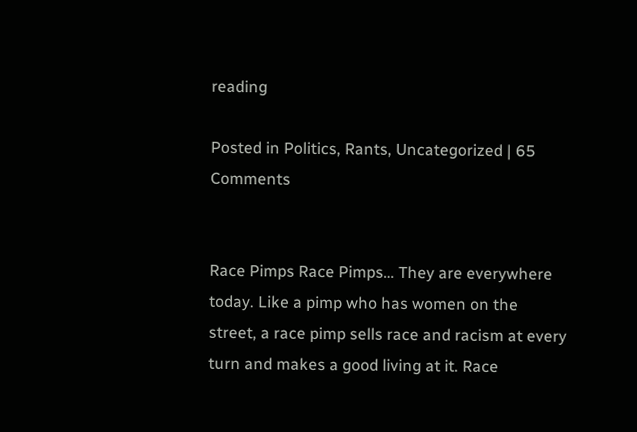reading

Posted in Politics, Rants, Uncategorized | 65 Comments


Race Pimps Race Pimps… They are everywhere today. Like a pimp who has women on the street, a race pimp sells race and racism at every turn and makes a good living at it. Race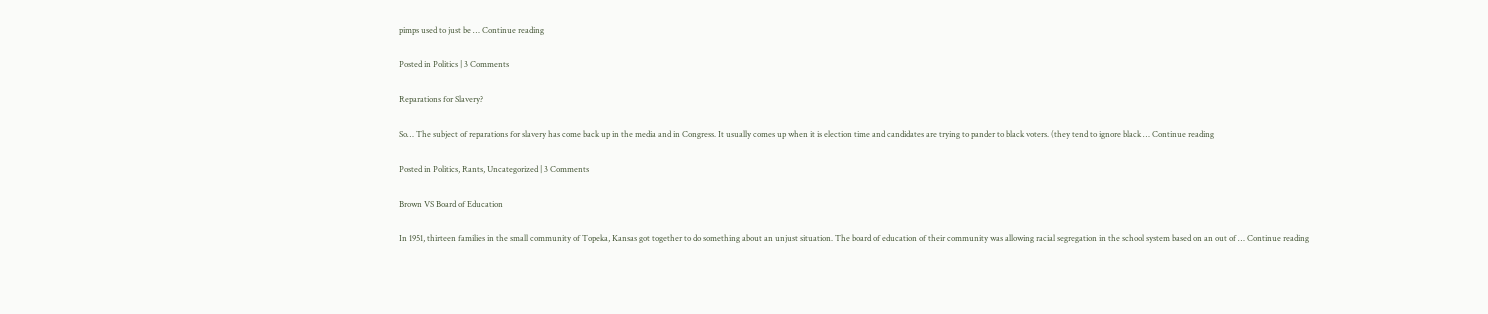pimps used to just be … Continue reading

Posted in Politics | 3 Comments

Reparations for Slavery?

So… The subject of reparations for slavery has come back up in the media and in Congress. It usually comes up when it is election time and candidates are trying to pander to black voters. (they tend to ignore black … Continue reading

Posted in Politics, Rants, Uncategorized | 3 Comments

Brown VS Board of Education

In 1951, thirteen families in the small community of Topeka, Kansas got together to do something about an unjust situation. The board of education of their community was allowing racial segregation in the school system based on an out of … Continue reading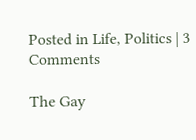Posted in Life, Politics | 3 Comments

The Gay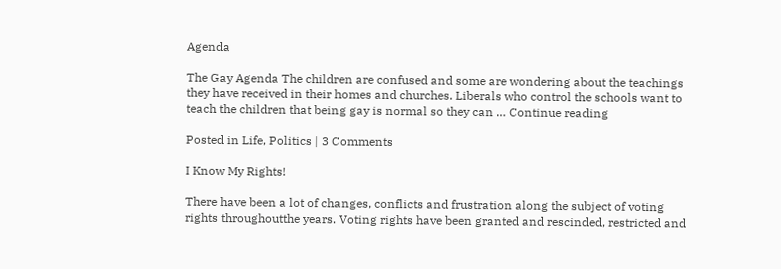Agenda

The Gay Agenda The children are confused and some are wondering about the teachings they have received in their homes and churches. Liberals who control the schools want to teach the children that being gay is normal so they can … Continue reading

Posted in Life, Politics | 3 Comments

I Know My Rights!

There have been a lot of changes, conflicts and frustration along the subject of voting rights throughoutthe years. Voting rights have been granted and rescinded, restricted and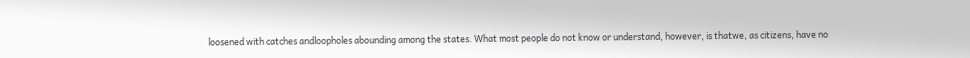loosened with catches andloopholes abounding among the states. What most people do not know or understand, however, is thatwe, as citizens, have no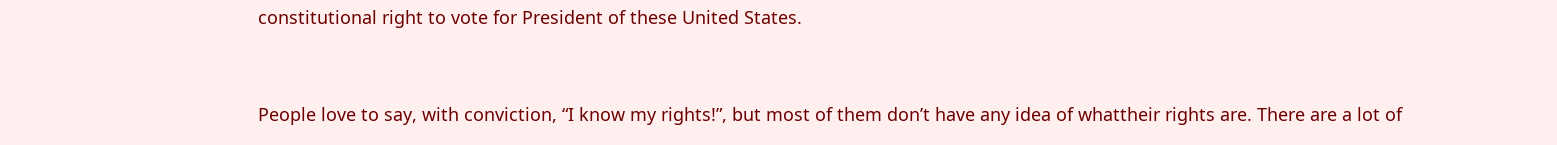constitutional right to vote for President of these United States.


People love to say, with conviction, “I know my rights!”, but most of them don’t have any idea of whattheir rights are. There are a lot of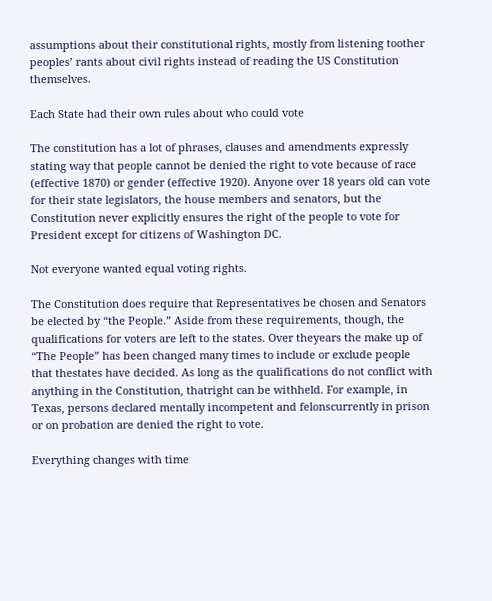assumptions about their constitutional rights, mostly from listening toother peoples’ rants about civil rights instead of reading the US Constitution themselves.

Each State had their own rules about who could vote

The constitution has a lot of phrases, clauses and amendments expressly stating way that people cannot be denied the right to vote because of race (effective 1870) or gender (effective 1920). Anyone over 18 years old can vote for their state legislators, the house members and senators, but the Constitution never explicitly ensures the right of the people to vote for President except for citizens of Washington DC.

Not everyone wanted equal voting rights.

The Constitution does require that Representatives be chosen and Senators be elected by “the People.” Aside from these requirements, though, the qualifications for voters are left to the states. Over theyears the make up of “The People” has been changed many times to include or exclude people that thestates have decided. As long as the qualifications do not conflict with anything in the Constitution, thatright can be withheld. For example, in Texas, persons declared mentally incompetent and felonscurrently in prison or on probation are denied the right to vote.

Everything changes with time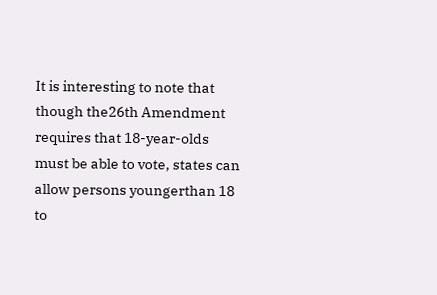It is interesting to note that though the26th Amendment requires that 18-year-olds must be able to vote, states can allow persons youngerthan 18 to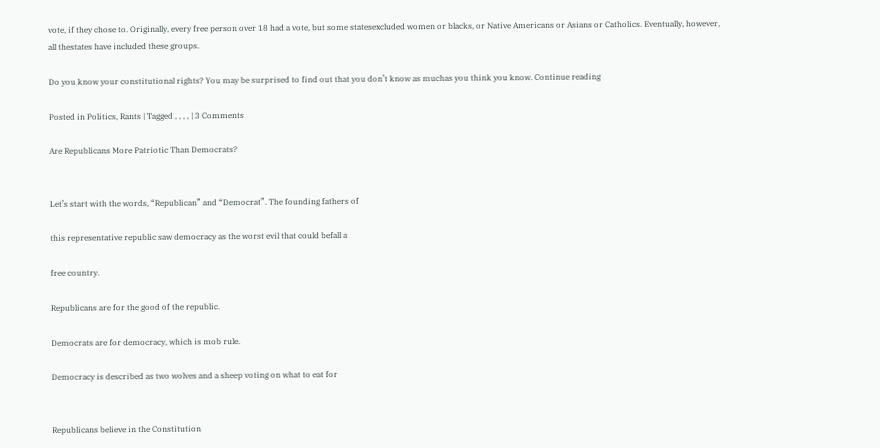vote, if they chose to. Originally, every free person over 18 had a vote, but some statesexcluded women or blacks, or Native Americans or Asians or Catholics. Eventually, however, all thestates have included these groups.

Do you know your constitutional rights? You may be surprised to find out that you don’t know as muchas you think you know. Continue reading

Posted in Politics, Rants | Tagged , , , , | 3 Comments

Are Republicans More Patriotic Than Democrats?


Let’s start with the words, “Republican” and “Democrat”. The founding fathers of

this representative republic saw democracy as the worst evil that could befall a

free country.

Republicans are for the good of the republic.

Democrats are for democracy, which is mob rule.

Democracy is described as two wolves and a sheep voting on what to eat for


Republicans believe in the Constitution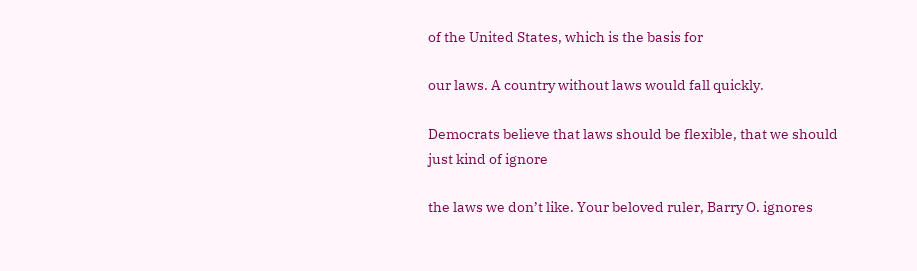of the United States, which is the basis for

our laws. A country without laws would fall quickly.

Democrats believe that laws should be flexible, that we should just kind of ignore

the laws we don’t like. Your beloved ruler, Barry O. ignores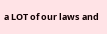a LOT of our laws and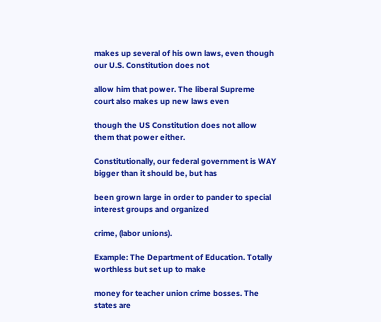makes up several of his own laws, even though our U.S. Constitution does not

allow him that power. The liberal Supreme court also makes up new laws even

though the US Constitution does not allow them that power either.

Constitutionally, our federal government is WAY bigger than it should be, but has

been grown large in order to pander to special interest groups and organized

crime, (labor unions).

Example: The Department of Education. Totally worthless but set up to make

money for teacher union crime bosses. The states are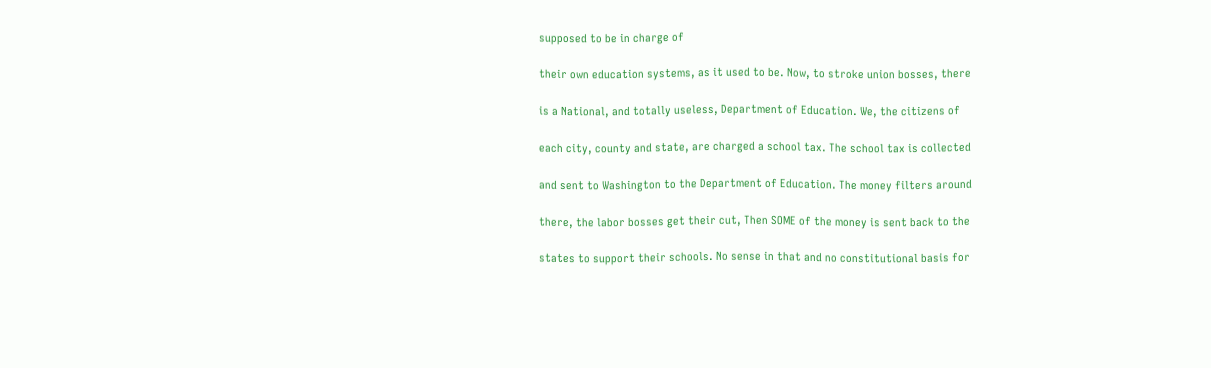supposed to be in charge of

their own education systems, as it used to be. Now, to stroke union bosses, there

is a National, and totally useless, Department of Education. We, the citizens of

each city, county and state, are charged a school tax. The school tax is collected

and sent to Washington to the Department of Education. The money filters around

there, the labor bosses get their cut, Then SOME of the money is sent back to the

states to support their schools. No sense in that and no constitutional basis for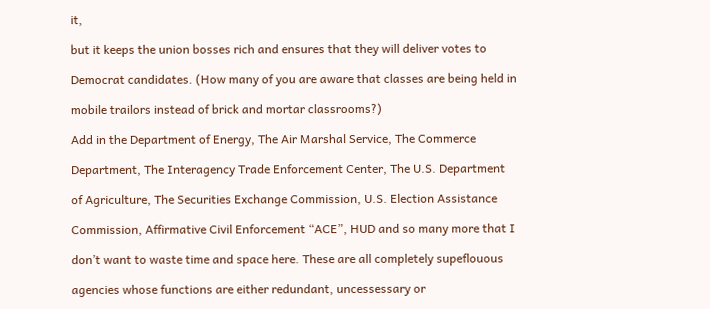it,

but it keeps the union bosses rich and ensures that they will deliver votes to

Democrat candidates. (How many of you are aware that classes are being held in

mobile trailors instead of brick and mortar classrooms?)

Add in the Department of Energy, The Air Marshal Service, The Commerce

Department, The Interagency Trade Enforcement Center, The U.S. Department

of Agriculture, The Securities Exchange Commission, U.S. Election Assistance

Commission, Affirmative Civil Enforcement “ACE”, HUD and so many more that I

don’t want to waste time and space here. These are all completely supeflouous

agencies whose functions are either redundant, uncessessary or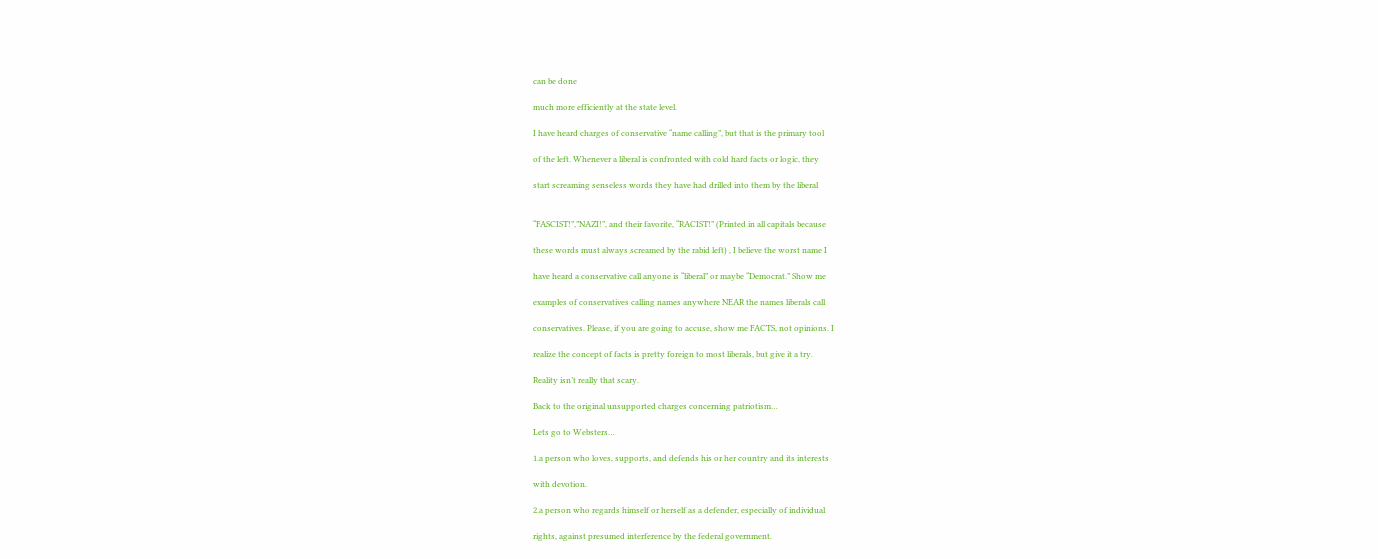can be done

much more efficiently at the state level.

I have heard charges of conservative “name calling”, but that is the primary tool

of the left. Whenever a liberal is confronted with cold hard facts or logic, they

start screaming senseless words they have had drilled into them by the liberal


“FASCIST!”,”NAZI!”, and their favorite, “RACIST!” (Printed in all capitals because

these words must always screamed by the rabid left) , I believe the worst name I

have heard a conservative call anyone is “liberal” or maybe “Democrat.” Show me

examples of conservatives calling names anywhere NEAR the names liberals call

conservatives. Please, if you are going to accuse, show me FACTS, not opinions. I

realize the concept of facts is pretty foreign to most liberals, but give it a try.

Reality isn’t really that scary.

Back to the original unsupported charges concerning patriotism…

Lets go to Websters…

1.a person who loves, supports, and defends his or her country and its interests

with devotion.

2.a person who regards himself or herself as a defender, especially of individual

rights, against presumed interference by the federal government.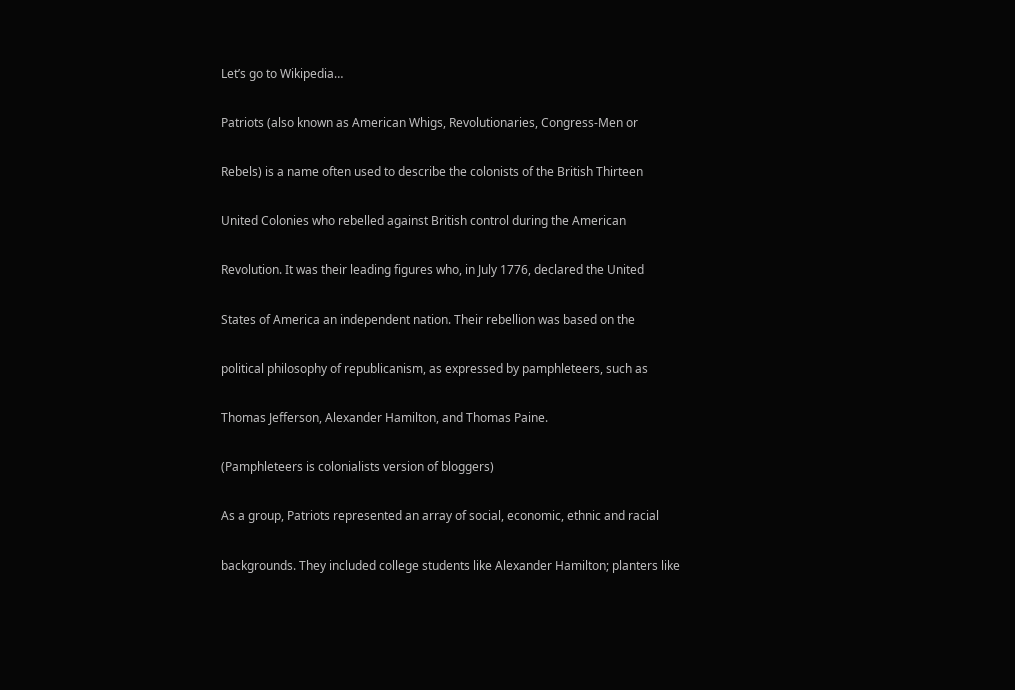Let’s go to Wikipedia…

Patriots (also known as American Whigs, Revolutionaries, Congress-Men or

Rebels) is a name often used to describe the colonists of the British Thirteen

United Colonies who rebelled against British control during the American

Revolution. It was their leading figures who, in July 1776, declared the United

States of America an independent nation. Their rebellion was based on the

political philosophy of republicanism, as expressed by pamphleteers, such as

Thomas Jefferson, Alexander Hamilton, and Thomas Paine.

(Pamphleteers is colonialists version of bloggers)

As a group, Patriots represented an array of social, economic, ethnic and racial

backgrounds. They included college students like Alexander Hamilton; planters like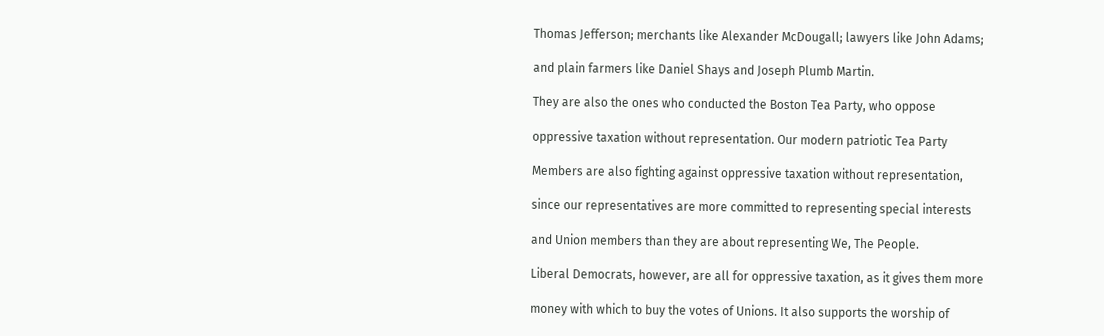Thomas Jefferson; merchants like Alexander McDougall; lawyers like John Adams;

and plain farmers like Daniel Shays and Joseph Plumb Martin.

They are also the ones who conducted the Boston Tea Party, who oppose

oppressive taxation without representation. Our modern patriotic Tea Party

Members are also fighting against oppressive taxation without representation,

since our representatives are more committed to representing special interests

and Union members than they are about representing We, The People.

Liberal Democrats, however, are all for oppressive taxation, as it gives them more

money with which to buy the votes of Unions. It also supports the worship of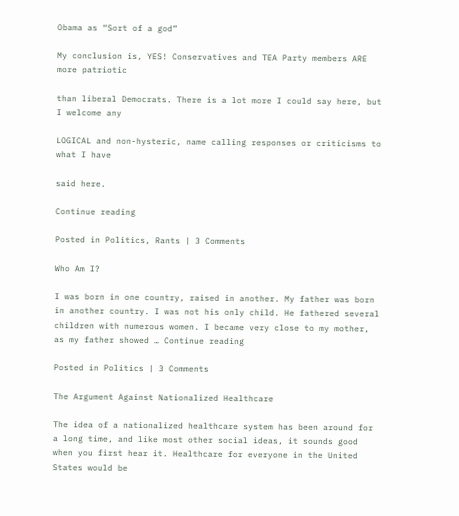Obama as “Sort of a god”

My conclusion is, YES! Conservatives and TEA Party members ARE more patriotic

than liberal Democrats. There is a lot more I could say here, but I welcome any

LOGICAL and non-hysteric, name calling responses or criticisms to what I have

said here.

Continue reading

Posted in Politics, Rants | 3 Comments

Who Am I?

I was born in one country, raised in another. My father was born in another country. I was not his only child. He fathered several children with numerous women. I became very close to my mother, as my father showed … Continue reading

Posted in Politics | 3 Comments

The Argument Against Nationalized Healthcare

The idea of a nationalized healthcare system has been around for a long time, and like most other social ideas, it sounds good when you first hear it. Healthcare for everyone in the United States would be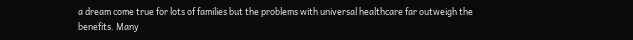a dream come true for lots of families but the problems with universal healthcare far outweigh the benefits. Many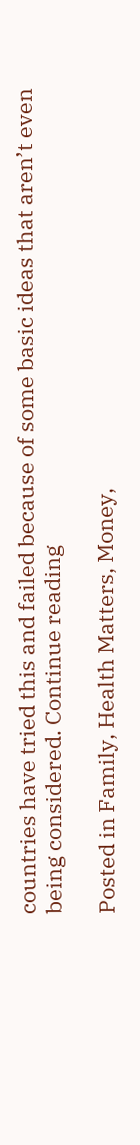countries have tried this and failed because of some basic ideas that aren’t even being considered. Continue reading

Posted in Family, Health Matters, Money,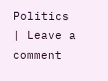Politics | Leave a comment